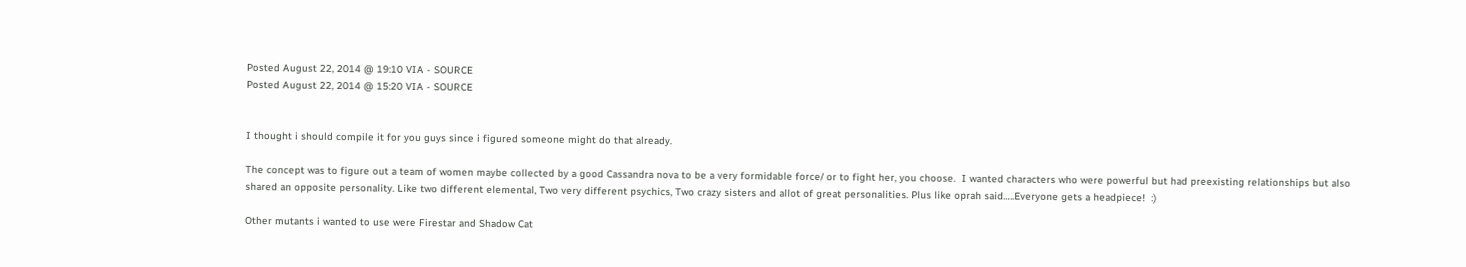Posted August 22, 2014 @ 19:10 VIA - SOURCE
Posted August 22, 2014 @ 15:20 VIA - SOURCE


I thought i should compile it for you guys since i figured someone might do that already.

The concept was to figure out a team of women maybe collected by a good Cassandra nova to be a very formidable force/ or to fight her, you choose.  I wanted characters who were powerful but had preexisting relationships but also shared an opposite personality. Like two different elemental, Two very different psychics, Two crazy sisters and allot of great personalities. Plus like oprah said…..Everyone gets a headpiece!  :)

Other mutants i wanted to use were Firestar and Shadow Cat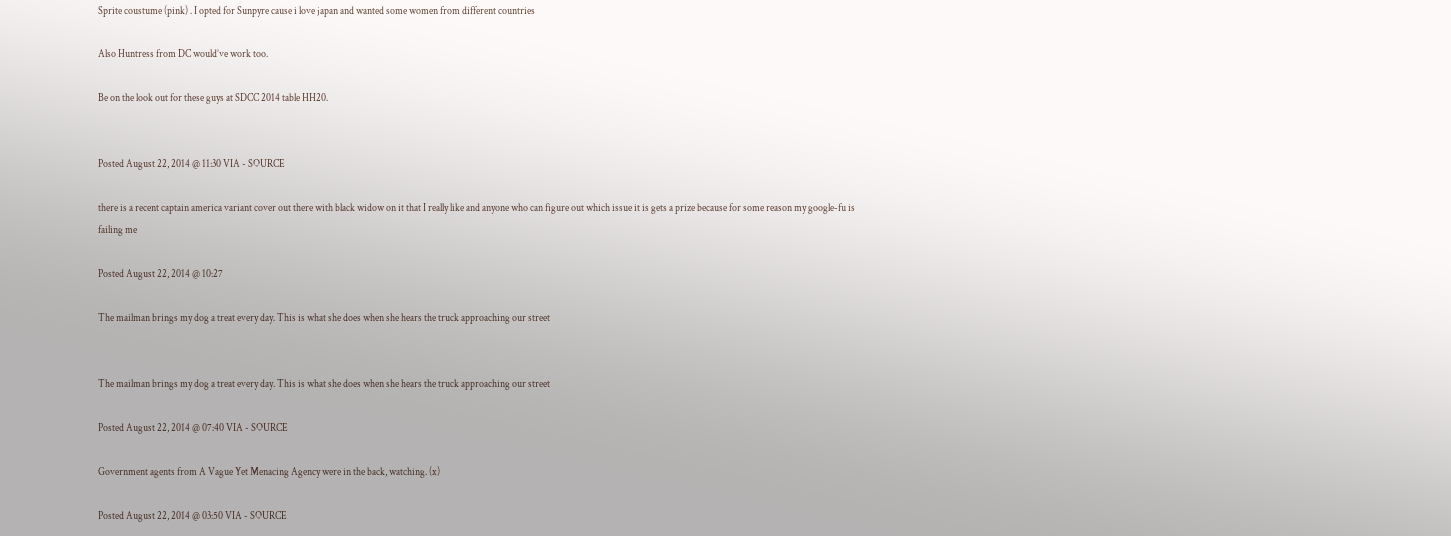Sprite coustume (pink) . I opted for Sunpyre cause i love japan and wanted some women from different countries

Also Huntress from DC would’ve work too.

Be on the look out for these guys at SDCC 2014 table HH20.


Posted August 22, 2014 @ 11:30 VIA - SOURCE

there is a recent captain america variant cover out there with black widow on it that I really like and anyone who can figure out which issue it is gets a prize because for some reason my google-fu is failing me

Posted August 22, 2014 @ 10:27

The mailman brings my dog a treat every day. This is what she does when she hears the truck approaching our street


The mailman brings my dog a treat every day. This is what she does when she hears the truck approaching our street

Posted August 22, 2014 @ 07:40 VIA - SOURCE

Government agents from A Vague Yet Menacing Agency were in the back, watching. (x)

Posted August 22, 2014 @ 03:50 VIA - SOURCE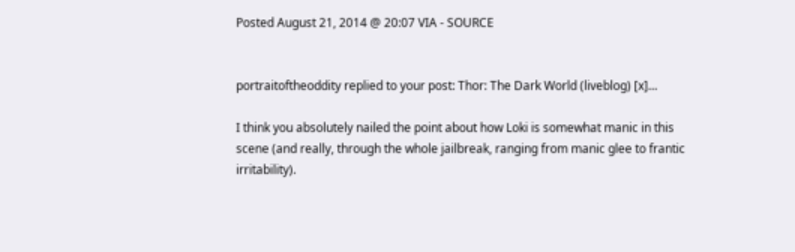Posted August 21, 2014 @ 20:07 VIA - SOURCE


portraitoftheoddity replied to your post: Thor: The Dark World (liveblog) [x]…

I think you absolutely nailed the point about how Loki is somewhat manic in this scene (and really, through the whole jailbreak, ranging from manic glee to frantic irritability).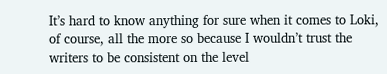It’s hard to know anything for sure when it comes to Loki, of course, all the more so because I wouldn’t trust the writers to be consistent on the level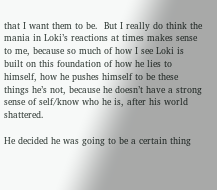that I want them to be.  But I really do think the mania in Loki’s reactions at times makes sense to me, because so much of how I see Loki is built on this foundation of how he lies to himself, how he pushes himself to be these things he’s not, because he doesn’t have a strong sense of self/know who he is, after his world shattered.

He decided he was going to be a certain thing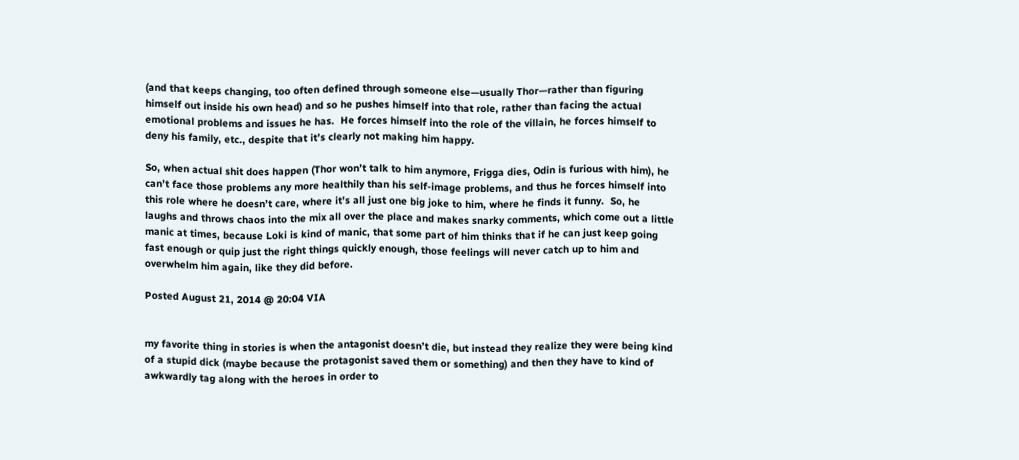(and that keeps changing, too often defined through someone else—usually Thor—rather than figuring himself out inside his own head) and so he pushes himself into that role, rather than facing the actual emotional problems and issues he has.  He forces himself into the role of the villain, he forces himself to deny his family, etc., despite that it’s clearly not making him happy.

So, when actual shit does happen (Thor won’t talk to him anymore, Frigga dies, Odin is furious with him), he can’t face those problems any more healthily than his self-image problems, and thus he forces himself into this role where he doesn’t care, where it’s all just one big joke to him, where he finds it funny.  So, he laughs and throws chaos into the mix all over the place and makes snarky comments, which come out a little manic at times, because Loki is kind of manic, that some part of him thinks that if he can just keep going fast enough or quip just the right things quickly enough, those feelings will never catch up to him and overwhelm him again, like they did before.

Posted August 21, 2014 @ 20:04 VIA


my favorite thing in stories is when the antagonist doesn’t die, but instead they realize they were being kind of a stupid dick (maybe because the protagonist saved them or something) and then they have to kind of awkwardly tag along with the heroes in order to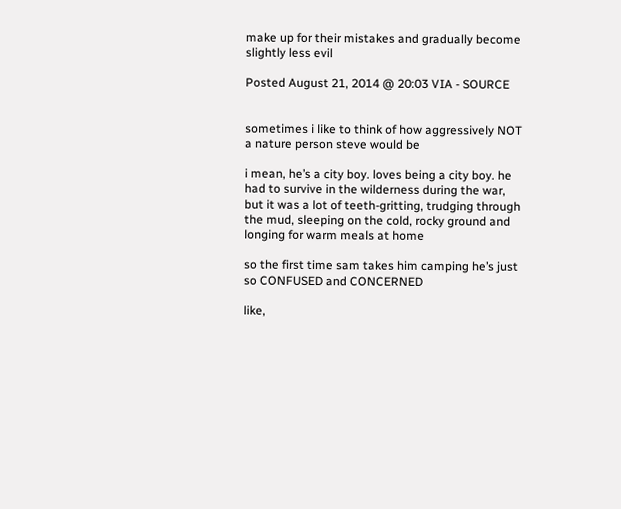make up for their mistakes and gradually become slightly less evil

Posted August 21, 2014 @ 20:03 VIA - SOURCE


sometimes i like to think of how aggressively NOT a nature person steve would be

i mean, he’s a city boy. loves being a city boy. he had to survive in the wilderness during the war, but it was a lot of teeth-gritting, trudging through the mud, sleeping on the cold, rocky ground and longing for warm meals at home

so the first time sam takes him camping he’s just so CONFUSED and CONCERNED

like,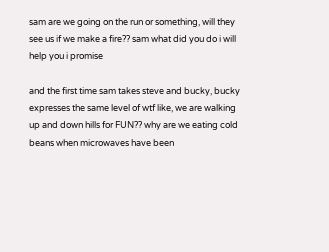sam are we going on the run or something, will they see us if we make a fire?? sam what did you do i will help you i promise

and the first time sam takes steve and bucky, bucky expresses the same level of wtf like, we are walking up and down hills for FUN?? why are we eating cold beans when microwaves have been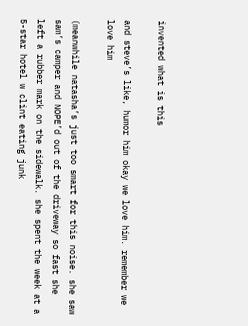invented what is this

and steve’s like, humor him okay we love him. remember we love him

(meanwhile natasha’s just too smart for this noise. she saw sam’s camper and NOPE’d out of the driveway so fast she left a rubber mark on the sidewalk. she spent the week at a 5-star hotel w clint eating junk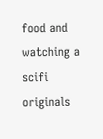food and watching a scifi originals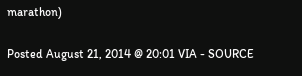marathon)

Posted August 21, 2014 @ 20:01 VIA - SOURCE